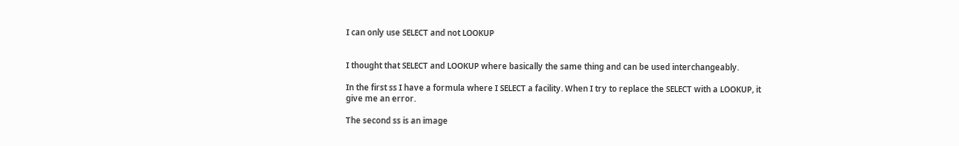I can only use SELECT and not LOOKUP


I thought that SELECT and LOOKUP where basically the same thing and can be used interchangeably.

In the first ss I have a formula where I SELECT a facility. When I try to replace the SELECT with a LOOKUP, it give me an error.

The second ss is an image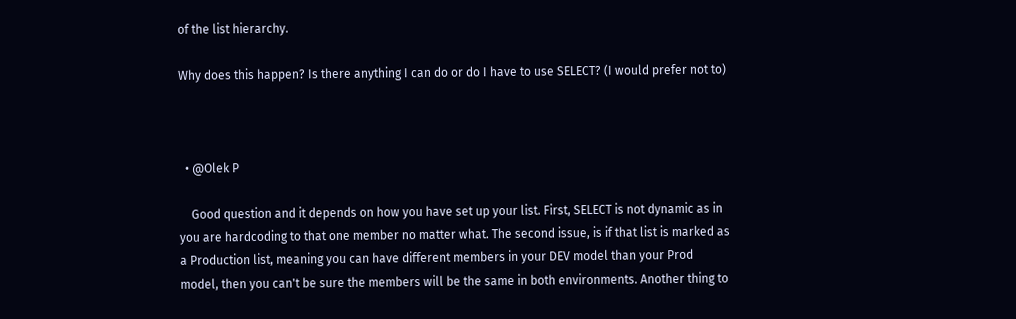of the list hierarchy.

Why does this happen? Is there anything I can do or do I have to use SELECT? (I would prefer not to)



  • @Olek P

    Good question and it depends on how you have set up your list. First, SELECT is not dynamic as in you are hardcoding to that one member no matter what. The second issue, is if that list is marked as a Production list, meaning you can have different members in your DEV model than your Prod model, then you can't be sure the members will be the same in both environments. Another thing to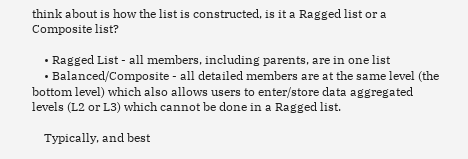think about is how the list is constructed, is it a Ragged list or a Composite list?

    • Ragged List - all members, including parents, are in one list
    • Balanced/Composite - all detailed members are at the same level (the bottom level) which also allows users to enter/store data aggregated levels (L2 or L3) which cannot be done in a Ragged list.

    Typically, and best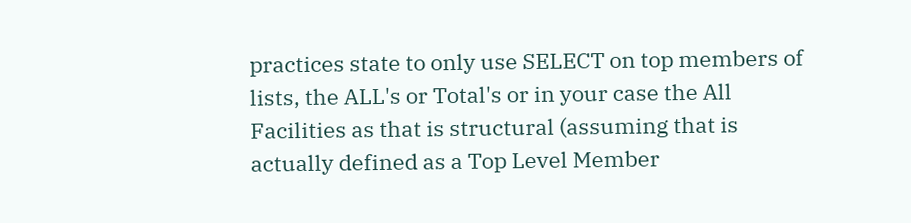practices state to only use SELECT on top members of lists, the ALL's or Total's or in your case the All Facilities as that is structural (assuming that is actually defined as a Top Level Member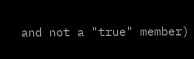and not a "true" member)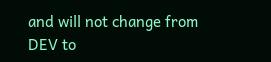and will not change from DEV to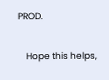PROD.

    Hope this helps,